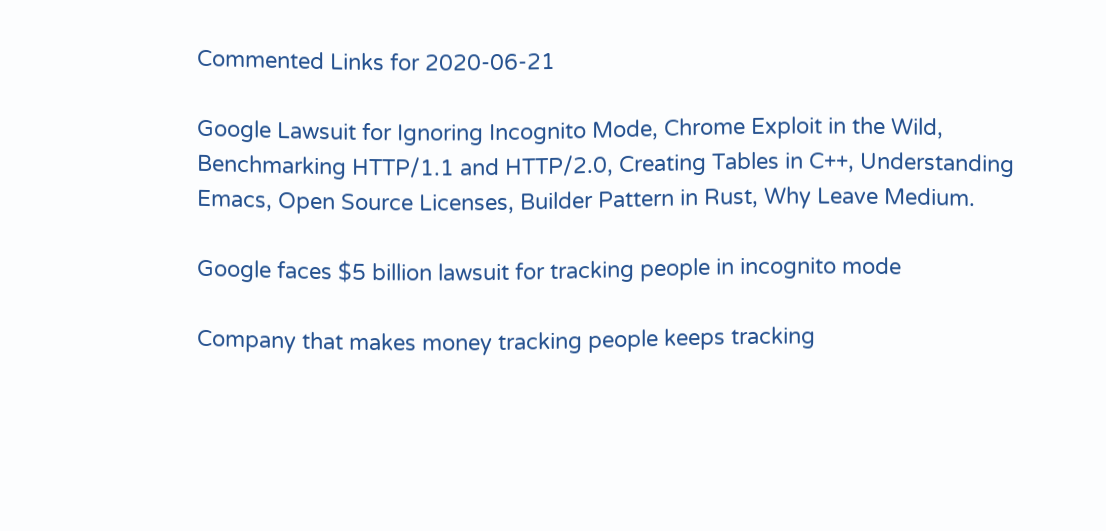Commented Links for 2020-06-21

Google Lawsuit for Ignoring Incognito Mode, Chrome Exploit in the Wild, Benchmarking HTTP/1.1 and HTTP/2.0, Creating Tables in C++, Understanding Emacs, Open Source Licenses, Builder Pattern in Rust, Why Leave Medium.

Google faces $5 billion lawsuit for tracking people in incognito mode

Company that makes money tracking people keeps tracking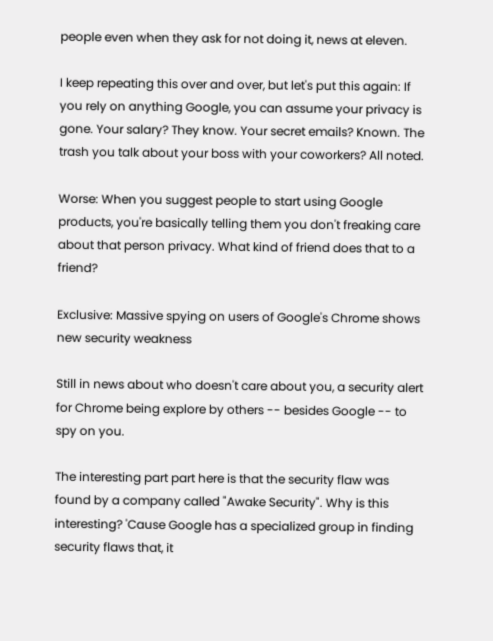people even when they ask for not doing it, news at eleven.

I keep repeating this over and over, but let's put this again: If you rely on anything Google, you can assume your privacy is gone. Your salary? They know. Your secret emails? Known. The trash you talk about your boss with your coworkers? All noted.

Worse: When you suggest people to start using Google products, you're basically telling them you don't freaking care about that person privacy. What kind of friend does that to a friend?

Exclusive: Massive spying on users of Google's Chrome shows new security weakness

Still in news about who doesn't care about you, a security alert for Chrome being explore by others -- besides Google -- to spy on you.

The interesting part part here is that the security flaw was found by a company called "Awake Security". Why is this interesting? 'Cause Google has a specialized group in finding security flaws that, it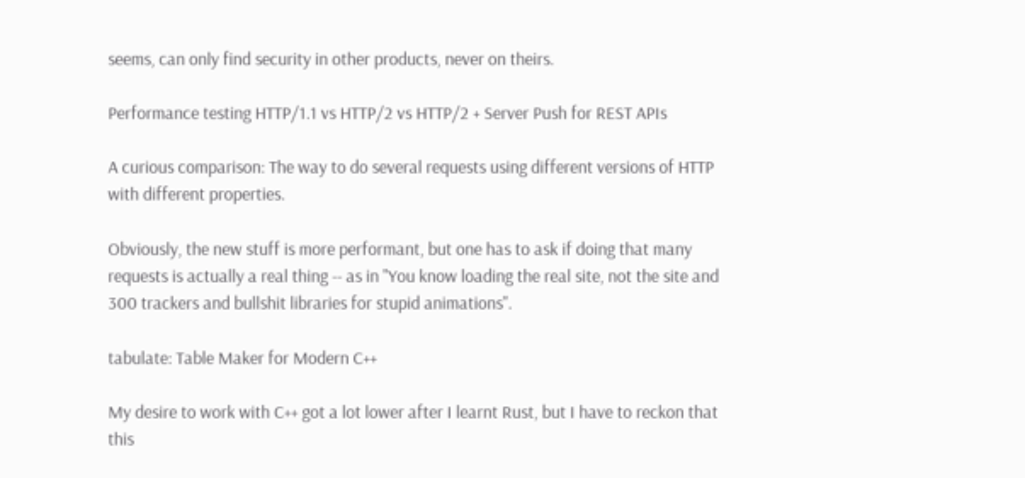seems, can only find security in other products, never on theirs.

Performance testing HTTP/1.1 vs HTTP/2 vs HTTP/2 + Server Push for REST APIs

A curious comparison: The way to do several requests using different versions of HTTP with different properties.

Obviously, the new stuff is more performant, but one has to ask if doing that many requests is actually a real thing -- as in "You know loading the real site, not the site and 300 trackers and bullshit libraries for stupid animations".

tabulate: Table Maker for Modern C++

My desire to work with C++ got a lot lower after I learnt Rust, but I have to reckon that this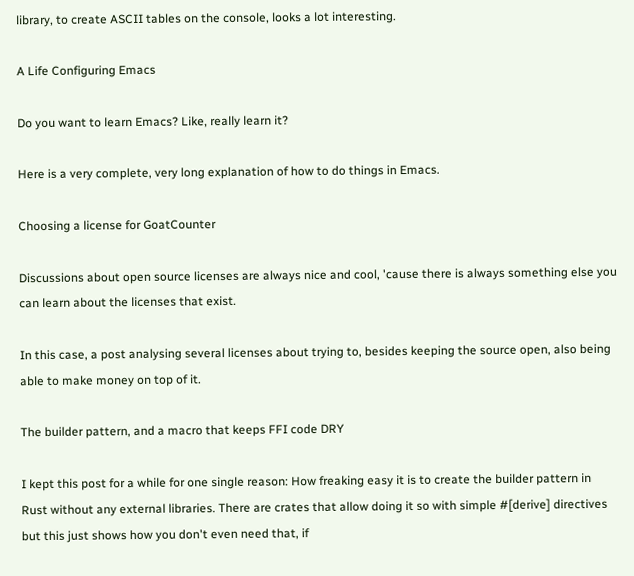library, to create ASCII tables on the console, looks a lot interesting.

A Life Configuring Emacs

Do you want to learn Emacs? Like, really learn it?

Here is a very complete, very long explanation of how to do things in Emacs.

Choosing a license for GoatCounter

Discussions about open source licenses are always nice and cool, 'cause there is always something else you can learn about the licenses that exist.

In this case, a post analysing several licenses about trying to, besides keeping the source open, also being able to make money on top of it.

The builder pattern, and a macro that keeps FFI code DRY

I kept this post for a while for one single reason: How freaking easy it is to create the builder pattern in Rust without any external libraries. There are crates that allow doing it so with simple #[derive] directives but this just shows how you don't even need that, if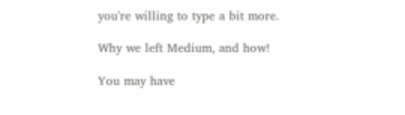you're willing to type a bit more.

Why we left Medium, and how!

You may have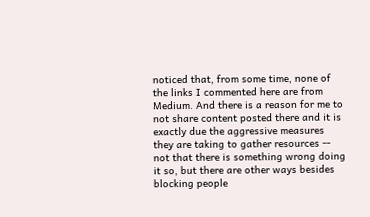noticed that, from some time, none of the links I commented here are from Medium. And there is a reason for me to not share content posted there and it is exactly due the aggressive measures they are taking to gather resources -- not that there is something wrong doing it so, but there are other ways besides blocking people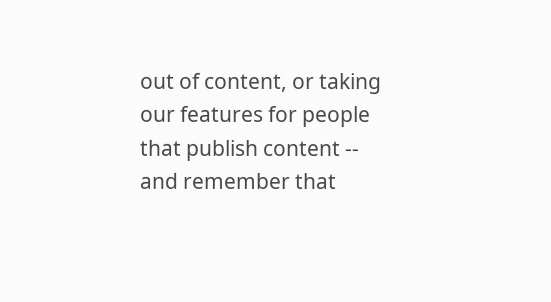out of content, or taking our features for people that publish content -- and remember that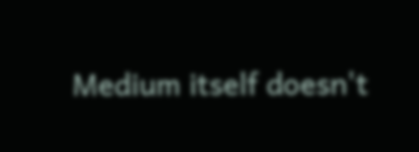Medium itself doesn't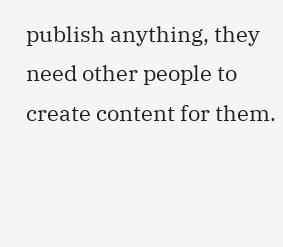publish anything, they need other people to create content for them.